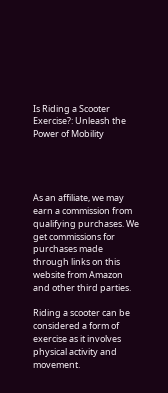Is Riding a Scooter Exercise?: Unleash the Power of Mobility




As an affiliate, we may earn a commission from qualifying purchases. We get commissions for purchases made through links on this website from Amazon and other third parties.

Riding a scooter can be considered a form of exercise as it involves physical activity and movement.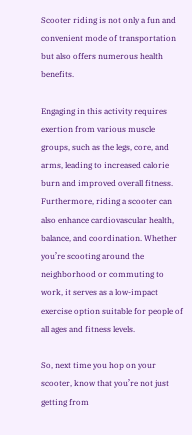Scooter riding is not only a fun and convenient mode of transportation but also offers numerous health benefits.

Engaging in this activity requires exertion from various muscle groups, such as the legs, core, and arms, leading to increased calorie burn and improved overall fitness. Furthermore, riding a scooter can also enhance cardiovascular health, balance, and coordination. Whether you’re scooting around the neighborhood or commuting to work, it serves as a low-impact exercise option suitable for people of all ages and fitness levels.

So, next time you hop on your scooter, know that you’re not just getting from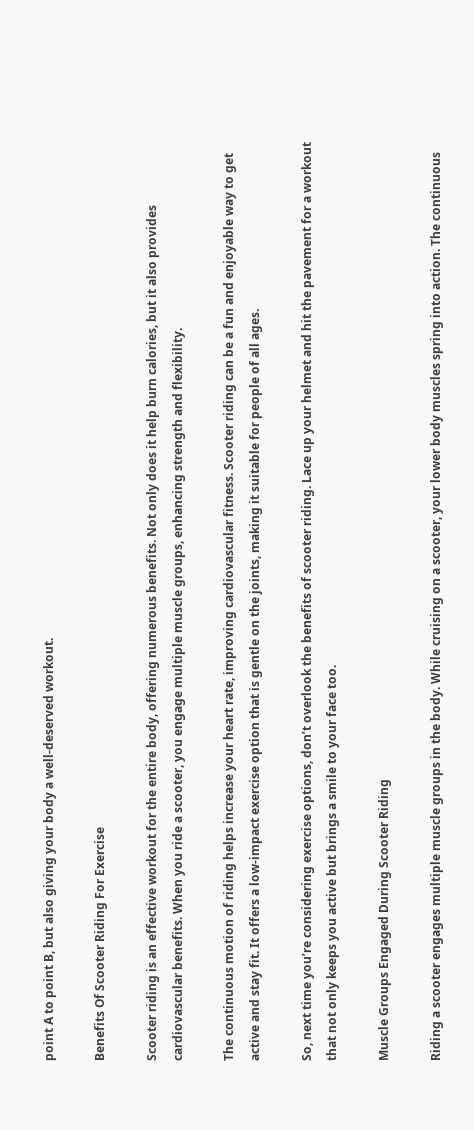point A to point B, but also giving your body a well-deserved workout.

Benefits Of Scooter Riding For Exercise

Scooter riding is an effective workout for the entire body, offering numerous benefits. Not only does it help burn calories, but it also provides cardiovascular benefits. When you ride a scooter, you engage multiple muscle groups, enhancing strength and flexibility.

The continuous motion of riding helps increase your heart rate, improving cardiovascular fitness. Scooter riding can be a fun and enjoyable way to get active and stay fit. It offers a low-impact exercise option that is gentle on the joints, making it suitable for people of all ages.

So, next time you’re considering exercise options, don’t overlook the benefits of scooter riding. Lace up your helmet and hit the pavement for a workout that not only keeps you active but brings a smile to your face too.

Muscle Groups Engaged During Scooter Riding

Riding a scooter engages multiple muscle groups in the body. While cruising on a scooter, your lower body muscles spring into action. The continuous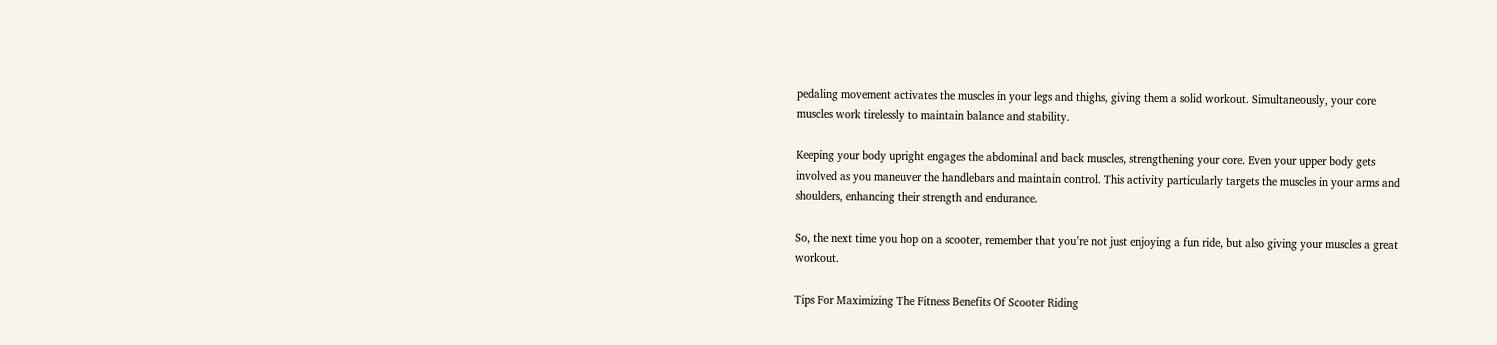pedaling movement activates the muscles in your legs and thighs, giving them a solid workout. Simultaneously, your core muscles work tirelessly to maintain balance and stability.

Keeping your body upright engages the abdominal and back muscles, strengthening your core. Even your upper body gets involved as you maneuver the handlebars and maintain control. This activity particularly targets the muscles in your arms and shoulders, enhancing their strength and endurance.

So, the next time you hop on a scooter, remember that you’re not just enjoying a fun ride, but also giving your muscles a great workout.

Tips For Maximizing The Fitness Benefits Of Scooter Riding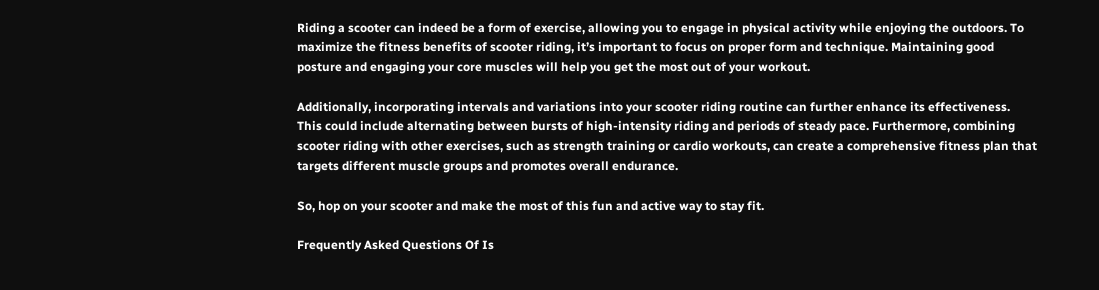Riding a scooter can indeed be a form of exercise, allowing you to engage in physical activity while enjoying the outdoors. To maximize the fitness benefits of scooter riding, it’s important to focus on proper form and technique. Maintaining good posture and engaging your core muscles will help you get the most out of your workout.

Additionally, incorporating intervals and variations into your scooter riding routine can further enhance its effectiveness. This could include alternating between bursts of high-intensity riding and periods of steady pace. Furthermore, combining scooter riding with other exercises, such as strength training or cardio workouts, can create a comprehensive fitness plan that targets different muscle groups and promotes overall endurance.

So, hop on your scooter and make the most of this fun and active way to stay fit.

Frequently Asked Questions Of Is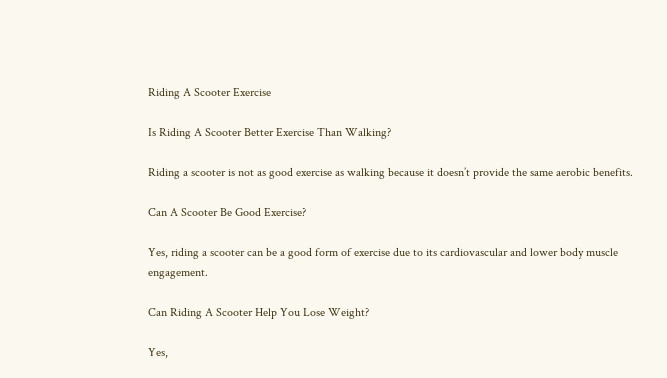Riding A Scooter Exercise

Is Riding A Scooter Better Exercise Than Walking?

Riding a scooter is not as good exercise as walking because it doesn’t provide the same aerobic benefits.

Can A Scooter Be Good Exercise?

Yes, riding a scooter can be a good form of exercise due to its cardiovascular and lower body muscle engagement.

Can Riding A Scooter Help You Lose Weight?

Yes,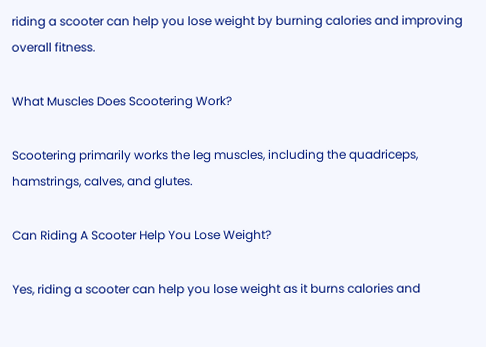riding a scooter can help you lose weight by burning calories and improving overall fitness.

What Muscles Does Scootering Work?

Scootering primarily works the leg muscles, including the quadriceps, hamstrings, calves, and glutes.

Can Riding A Scooter Help You Lose Weight?

Yes, riding a scooter can help you lose weight as it burns calories and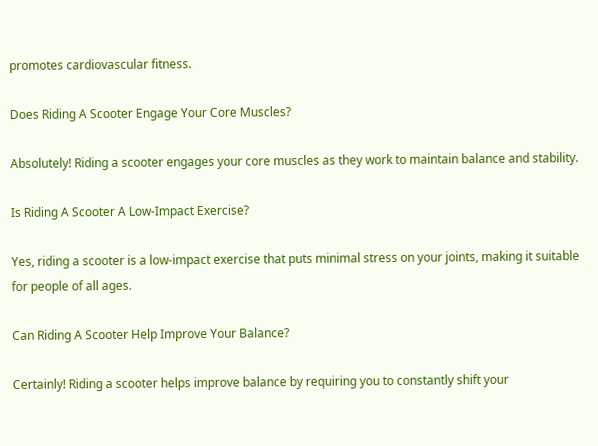promotes cardiovascular fitness.

Does Riding A Scooter Engage Your Core Muscles?

Absolutely! Riding a scooter engages your core muscles as they work to maintain balance and stability.

Is Riding A Scooter A Low-Impact Exercise?

Yes, riding a scooter is a low-impact exercise that puts minimal stress on your joints, making it suitable for people of all ages.

Can Riding A Scooter Help Improve Your Balance?

Certainly! Riding a scooter helps improve balance by requiring you to constantly shift your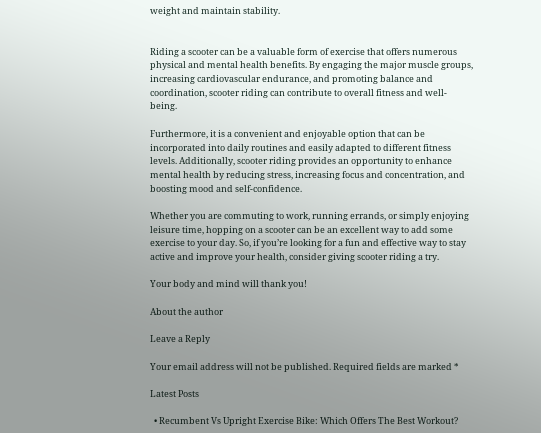weight and maintain stability.


Riding a scooter can be a valuable form of exercise that offers numerous physical and mental health benefits. By engaging the major muscle groups, increasing cardiovascular endurance, and promoting balance and coordination, scooter riding can contribute to overall fitness and well-being.

Furthermore, it is a convenient and enjoyable option that can be incorporated into daily routines and easily adapted to different fitness levels. Additionally, scooter riding provides an opportunity to enhance mental health by reducing stress, increasing focus and concentration, and boosting mood and self-confidence.

Whether you are commuting to work, running errands, or simply enjoying leisure time, hopping on a scooter can be an excellent way to add some exercise to your day. So, if you’re looking for a fun and effective way to stay active and improve your health, consider giving scooter riding a try.

Your body and mind will thank you!

About the author

Leave a Reply

Your email address will not be published. Required fields are marked *

Latest Posts

  • Recumbent Vs Upright Exercise Bike: Which Offers The Best Workout?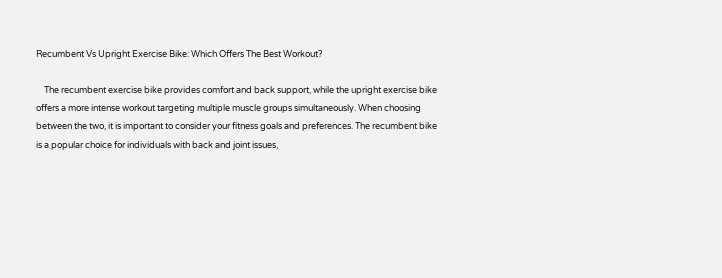Recumbent Vs Upright Exercise Bike: Which Offers The Best Workout?

    The recumbent exercise bike provides comfort and back support, while the upright exercise bike offers a more intense workout targeting multiple muscle groups simultaneously. When choosing between the two, it is important to consider your fitness goals and preferences. The recumbent bike is a popular choice for individuals with back and joint issues,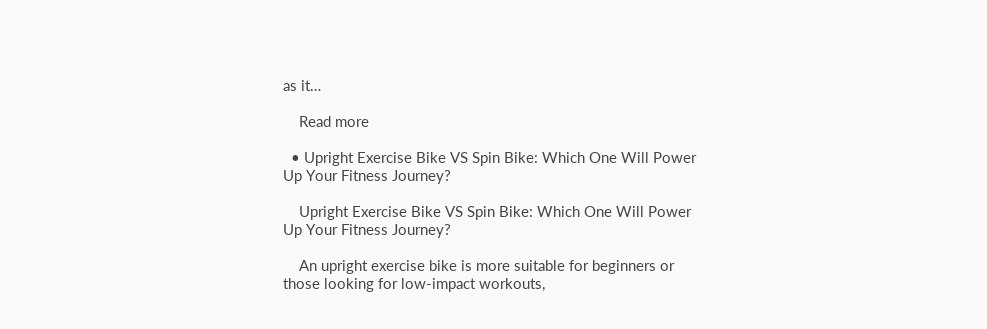as it…

    Read more

  • Upright Exercise Bike VS Spin Bike: Which One Will Power Up Your Fitness Journey?

    Upright Exercise Bike VS Spin Bike: Which One Will Power Up Your Fitness Journey?

    An upright exercise bike is more suitable for beginners or those looking for low-impact workouts,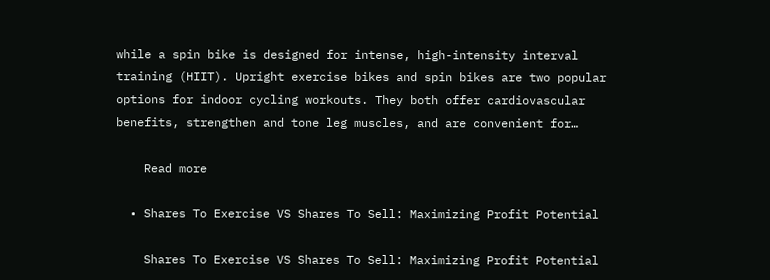while a spin bike is designed for intense, high-intensity interval training (HIIT). Upright exercise bikes and spin bikes are two popular options for indoor cycling workouts. They both offer cardiovascular benefits, strengthen and tone leg muscles, and are convenient for…

    Read more

  • Shares To Exercise VS Shares To Sell: Maximizing Profit Potential

    Shares To Exercise VS Shares To Sell: Maximizing Profit Potential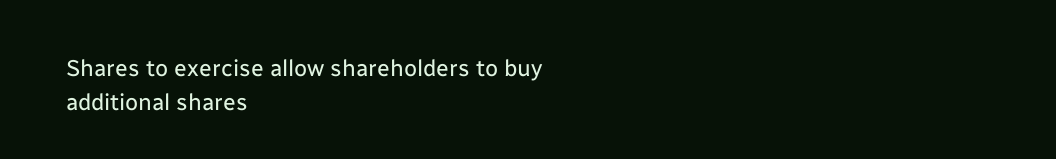Shares to exercise allow shareholders to buy additional shares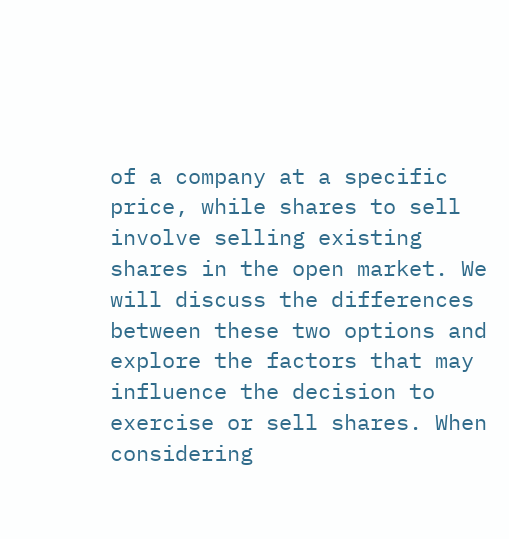of a company at a specific price, while shares to sell involve selling existing shares in the open market. We will discuss the differences between these two options and explore the factors that may influence the decision to exercise or sell shares. When considering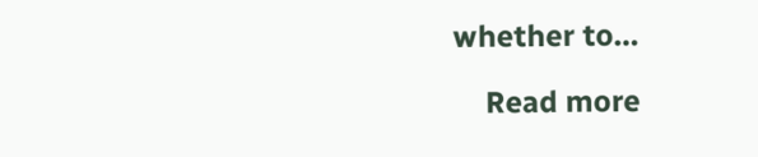whether to…

    Read more